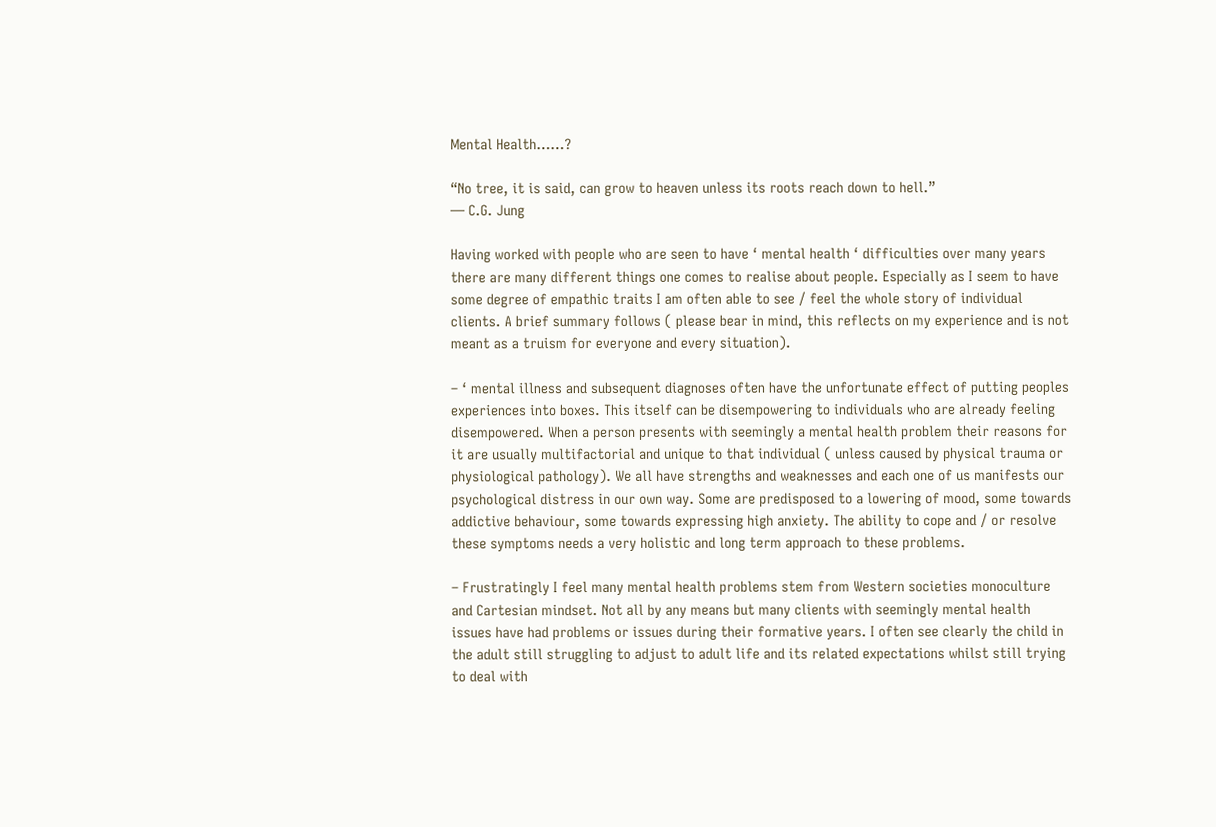Mental Health……?

“No tree, it is said, can grow to heaven unless its roots reach down to hell.”
― C.G. Jung

Having worked with people who are seen to have ‘ mental health ‘ difficulties over many years there are many different things one comes to realise about people. Especially as I seem to have some degree of empathic traits I am often able to see / feel the whole story of individual clients. A brief summary follows ( please bear in mind, this reflects on my experience and is not meant as a truism for everyone and every situation).

– ‘ mental illness and subsequent diagnoses often have the unfortunate effect of putting peoples experiences into boxes. This itself can be disempowering to individuals who are already feeling disempowered. When a person presents with seemingly a mental health problem their reasons for it are usually multifactorial and unique to that individual ( unless caused by physical trauma or physiological pathology). We all have strengths and weaknesses and each one of us manifests our psychological distress in our own way. Some are predisposed to a lowering of mood, some towards addictive behaviour, some towards expressing high anxiety. The ability to cope and / or resolve these symptoms needs a very holistic and long term approach to these problems.

– Frustratingly I feel many mental health problems stem from Western societies monoculture and Cartesian mindset. Not all by any means but many clients with seemingly mental health issues have had problems or issues during their formative years. I often see clearly the child in the adult still struggling to adjust to adult life and its related expectations whilst still trying to deal with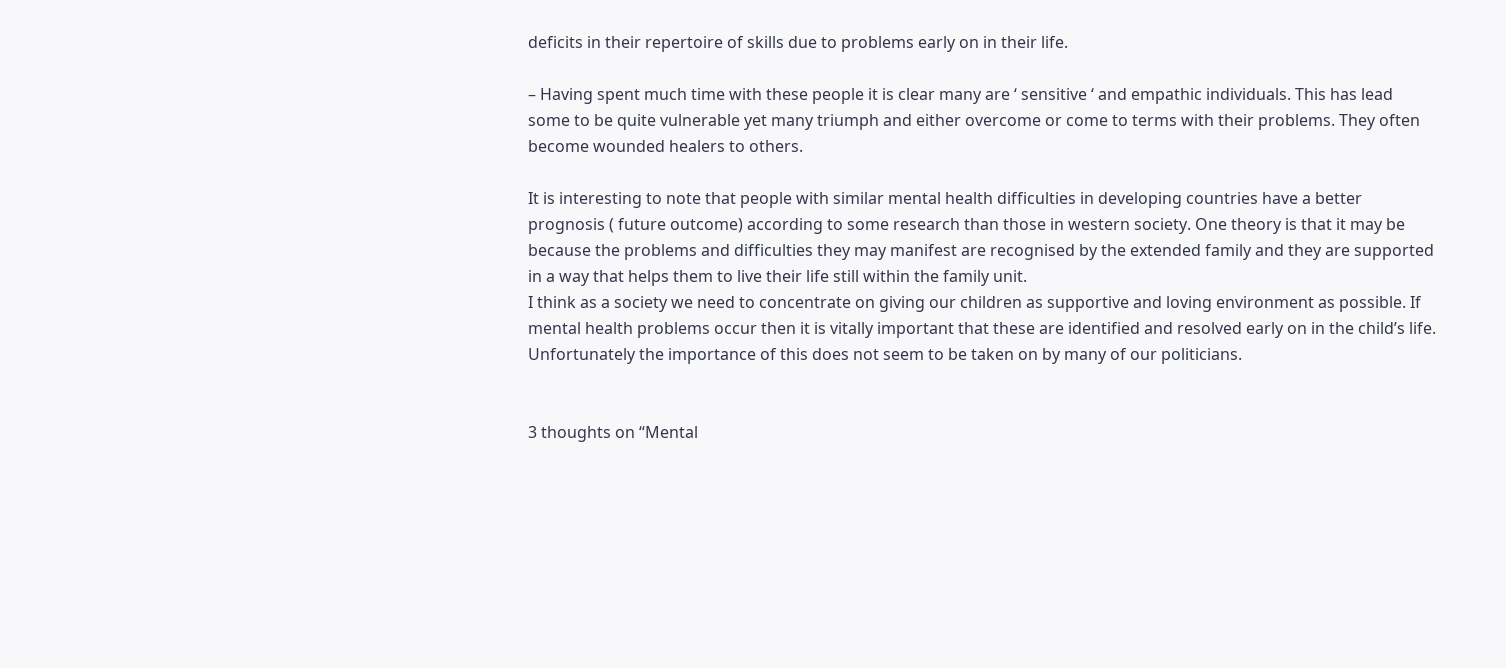deficits in their repertoire of skills due to problems early on in their life.

– Having spent much time with these people it is clear many are ‘ sensitive ‘ and empathic individuals. This has lead some to be quite vulnerable yet many triumph and either overcome or come to terms with their problems. They often become wounded healers to others.

It is interesting to note that people with similar mental health difficulties in developing countries have a better prognosis ( future outcome) according to some research than those in western society. One theory is that it may be because the problems and difficulties they may manifest are recognised by the extended family and they are supported in a way that helps them to live their life still within the family unit.
I think as a society we need to concentrate on giving our children as supportive and loving environment as possible. If mental health problems occur then it is vitally important that these are identified and resolved early on in the child’s life. Unfortunately the importance of this does not seem to be taken on by many of our politicians.


3 thoughts on “Mental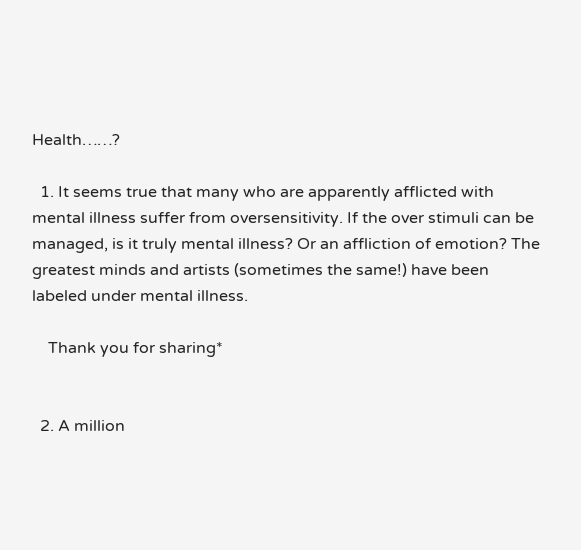Health……?

  1. It seems true that many who are apparently afflicted with mental illness suffer from oversensitivity. If the over stimuli can be managed, is it truly mental illness? Or an affliction of emotion? The greatest minds and artists (sometimes the same!) have been labeled under mental illness.

    Thank you for sharing*


  2. A million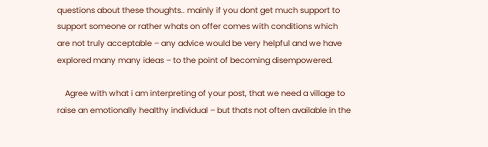questions about these thoughts.. mainly if you dont get much support to support someone or rather whats on offer comes with conditions which are not truly acceptable – any advice would be very helpful and we have explored many many ideas – to the point of becoming disempowered.

    Agree with what i am interpreting of your post, that we need a village to raise an emotionally healthy individual – but thats not often available in the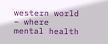western world – where mental health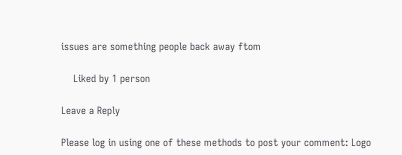issues are something people back away ftom

    Liked by 1 person

Leave a Reply

Please log in using one of these methods to post your comment: Logo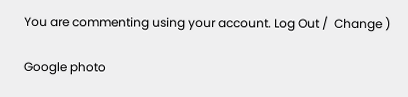You are commenting using your account. Log Out /  Change )

Google photo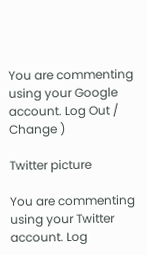You are commenting using your Google account. Log Out /  Change )

Twitter picture

You are commenting using your Twitter account. Log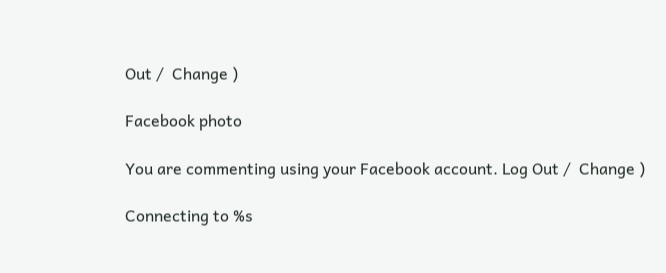Out /  Change )

Facebook photo

You are commenting using your Facebook account. Log Out /  Change )

Connecting to %s